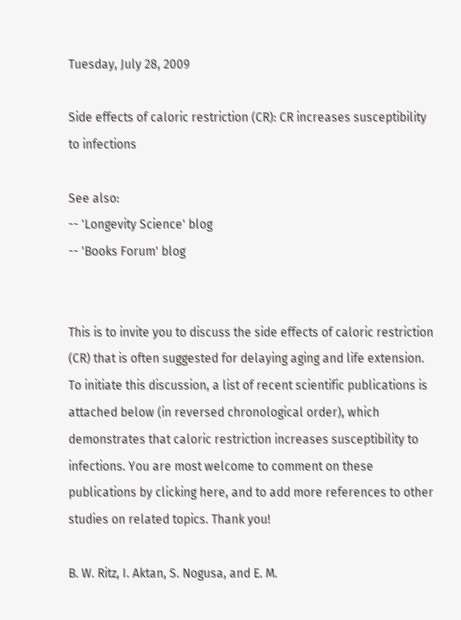Tuesday, July 28, 2009

Side effects of caloric restriction (CR): CR increases susceptibility to infections

See also:
-- 'Longevity Science' blog
-- 'Books Forum' blog


This is to invite you to discuss the side effects of caloric restriction (CR) that is often suggested for delaying aging and life extension. To initiate this discussion, a list of recent scientific publications is attached below (in reversed chronological order), which demonstrates that caloric restriction increases susceptibility to infections. You are most welcome to comment on these publications by clicking here, and to add more references to other studies on related topics. Thank you!

B. W. Ritz, I. Aktan, S. Nogusa, and E. M.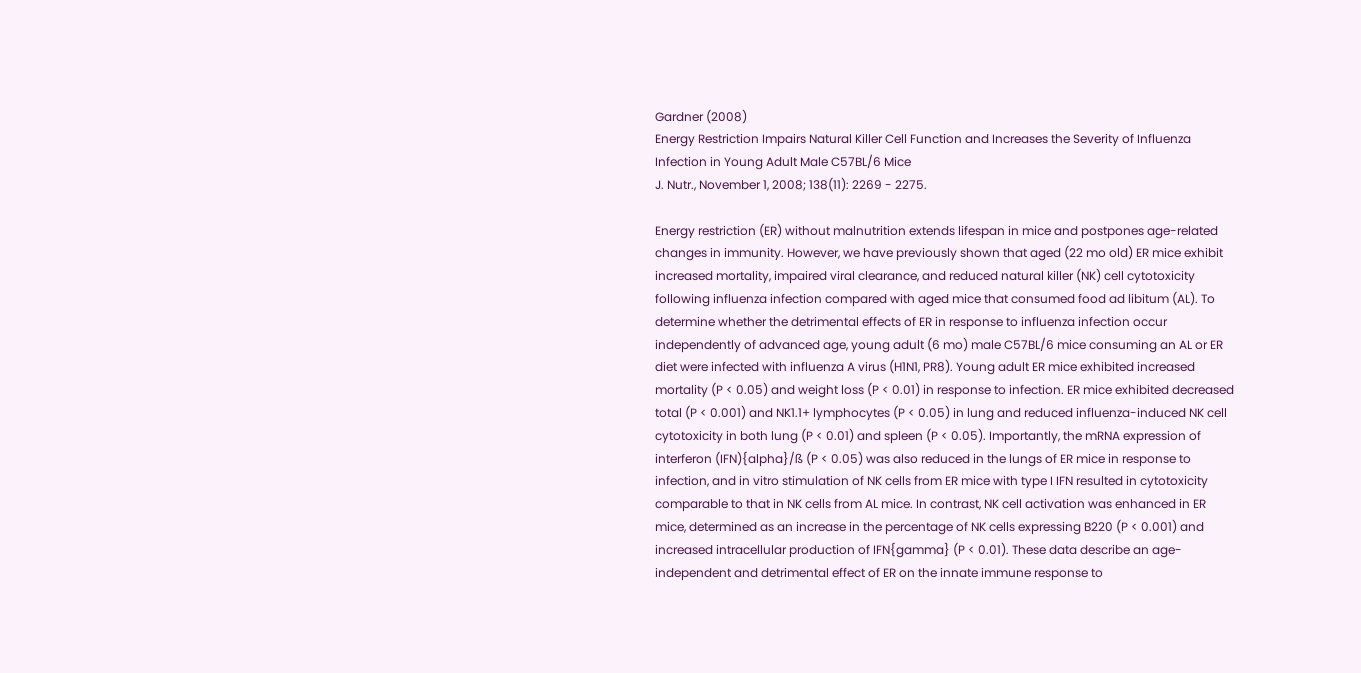Gardner (2008)
Energy Restriction Impairs Natural Killer Cell Function and Increases the Severity of Influenza Infection in Young Adult Male C57BL/6 Mice
J. Nutr., November 1, 2008; 138(11): 2269 - 2275.

Energy restriction (ER) without malnutrition extends lifespan in mice and postpones age-related changes in immunity. However, we have previously shown that aged (22 mo old) ER mice exhibit increased mortality, impaired viral clearance, and reduced natural killer (NK) cell cytotoxicity following influenza infection compared with aged mice that consumed food ad libitum (AL). To determine whether the detrimental effects of ER in response to influenza infection occur independently of advanced age, young adult (6 mo) male C57BL/6 mice consuming an AL or ER diet were infected with influenza A virus (H1N1, PR8). Young adult ER mice exhibited increased mortality (P < 0.05) and weight loss (P < 0.01) in response to infection. ER mice exhibited decreased total (P < 0.001) and NK1.1+ lymphocytes (P < 0.05) in lung and reduced influenza-induced NK cell cytotoxicity in both lung (P < 0.01) and spleen (P < 0.05). Importantly, the mRNA expression of interferon (IFN){alpha}/ß (P < 0.05) was also reduced in the lungs of ER mice in response to infection, and in vitro stimulation of NK cells from ER mice with type I IFN resulted in cytotoxicity comparable to that in NK cells from AL mice. In contrast, NK cell activation was enhanced in ER mice, determined as an increase in the percentage of NK cells expressing B220 (P < 0.001) and increased intracellular production of IFN{gamma} (P < 0.01). These data describe an age-independent and detrimental effect of ER on the innate immune response to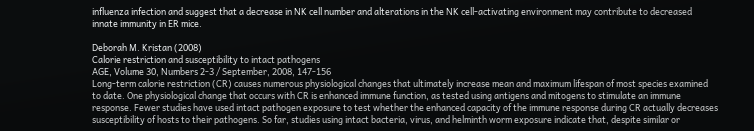influenza infection and suggest that a decrease in NK cell number and alterations in the NK cell-activating environment may contribute to decreased innate immunity in ER mice.

Deborah M. Kristan (2008)
Calorie restriction and susceptibility to intact pathogens
AGE, Volume 30, Numbers 2-3 / September, 2008, 147-156
Long-term calorie restriction (CR) causes numerous physiological changes that ultimately increase mean and maximum lifespan of most species examined to date. One physiological change that occurs with CR is enhanced immune function, as tested using antigens and mitogens to stimulate an immune response. Fewer studies have used intact pathogen exposure to test whether the enhanced capacity of the immune response during CR actually decreases susceptibility of hosts to their pathogens. So far, studies using intact bacteria, virus, and helminth worm exposure indicate that, despite similar or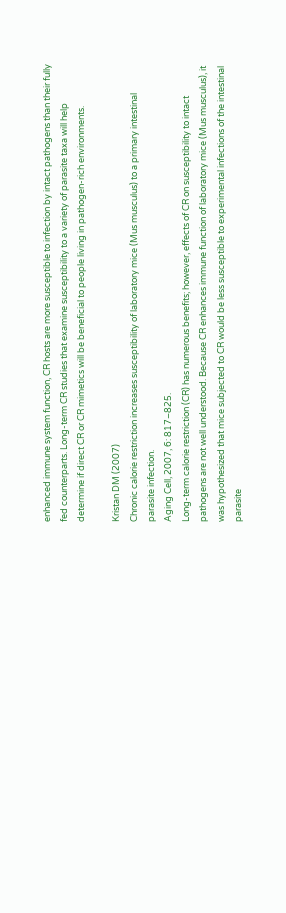enhanced immune system function, CR hosts are more susceptible to infection by intact pathogens than their fully fed counterparts. Long-term CR studies that examine susceptibility to a variety of parasite taxa will help determine if direct CR or CR mimetics will be beneficial to people living in pathogen-rich environments.

Kristan DM (2007)
Chronic calorie restriction increases susceptibility of laboratory mice (Mus musculus) to a primary intestinal parasite infection.
Aging Cell, 2007, 6: 817–825.
Long-term calorie restriction (CR) has numerous benefits; however, effects of CR on susceptibility to intact pathogens are not well understood. Because CR enhances immune function of laboratory mice (Mus musculus), it was hypothesized that mice subjected to CR would be less susceptible to experimental infections of the intestinal parasite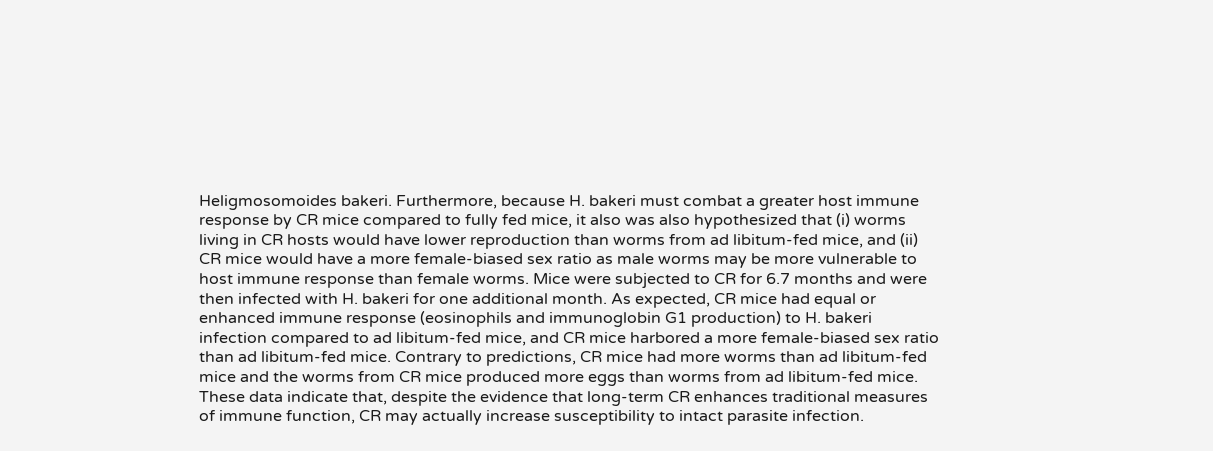Heligmosomoides bakeri. Furthermore, because H. bakeri must combat a greater host immune response by CR mice compared to fully fed mice, it also was also hypothesized that (i) worms living in CR hosts would have lower reproduction than worms from ad libitum-fed mice, and (ii) CR mice would have a more female-biased sex ratio as male worms may be more vulnerable to host immune response than female worms. Mice were subjected to CR for 6.7 months and were then infected with H. bakeri for one additional month. As expected, CR mice had equal or enhanced immune response (eosinophils and immunoglobin G1 production) to H. bakeri infection compared to ad libitum-fed mice, and CR mice harbored a more female-biased sex ratio than ad libitum-fed mice. Contrary to predictions, CR mice had more worms than ad libitum-fed mice and the worms from CR mice produced more eggs than worms from ad libitum-fed mice. These data indicate that, despite the evidence that long-term CR enhances traditional measures of immune function, CR may actually increase susceptibility to intact parasite infection.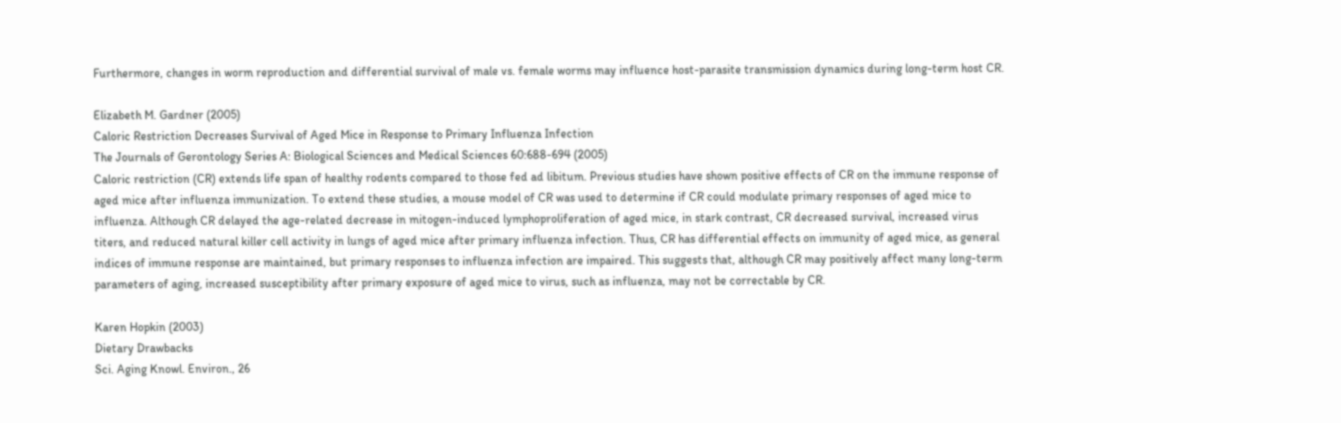Furthermore, changes in worm reproduction and differential survival of male vs. female worms may influence host-parasite transmission dynamics during long-term host CR.

Elizabeth M. Gardner (2005)
Caloric Restriction Decreases Survival of Aged Mice in Response to Primary Influenza Infection
The Journals of Gerontology Series A: Biological Sciences and Medical Sciences 60:688-694 (2005)
Caloric restriction (CR) extends life span of healthy rodents compared to those fed ad libitum. Previous studies have shown positive effects of CR on the immune response of aged mice after influenza immunization. To extend these studies, a mouse model of CR was used to determine if CR could modulate primary responses of aged mice to influenza. Although CR delayed the age-related decrease in mitogen-induced lymphoproliferation of aged mice, in stark contrast, CR decreased survival, increased virus titers, and reduced natural killer cell activity in lungs of aged mice after primary influenza infection. Thus, CR has differential effects on immunity of aged mice, as general indices of immune response are maintained, but primary responses to influenza infection are impaired. This suggests that, although CR may positively affect many long-term parameters of aging, increased susceptibility after primary exposure of aged mice to virus, such as influenza, may not be correctable by CR.

Karen Hopkin (2003)
Dietary Drawbacks
Sci. Aging Knowl. Environ., 26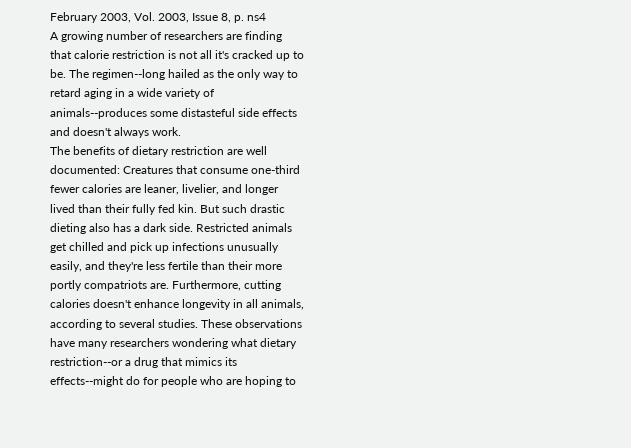February 2003, Vol. 2003, Issue 8, p. ns4
A growing number of researchers are finding that calorie restriction is not all it's cracked up to be. The regimen--long hailed as the only way to retard aging in a wide variety of animals--produces some distasteful side effects and doesn't always work.
The benefits of dietary restriction are well documented: Creatures that consume one-third fewer calories are leaner, livelier, and longer lived than their fully fed kin. But such drastic dieting also has a dark side. Restricted animals get chilled and pick up infections unusually easily, and they're less fertile than their more portly compatriots are. Furthermore, cutting calories doesn't enhance longevity in all animals, according to several studies. These observations have many researchers wondering what dietary restriction--or a drug that mimics its effects--might do for people who are hoping to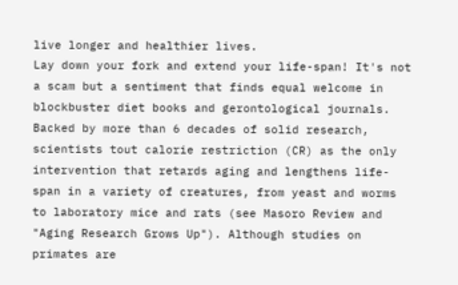live longer and healthier lives.
Lay down your fork and extend your life-span! It's not a scam but a sentiment that finds equal welcome in blockbuster diet books and gerontological journals. Backed by more than 6 decades of solid research, scientists tout calorie restriction (CR) as the only intervention that retards aging and lengthens life-span in a variety of creatures, from yeast and worms to laboratory mice and rats (see Masoro Review and "Aging Research Grows Up"). Although studies on primates are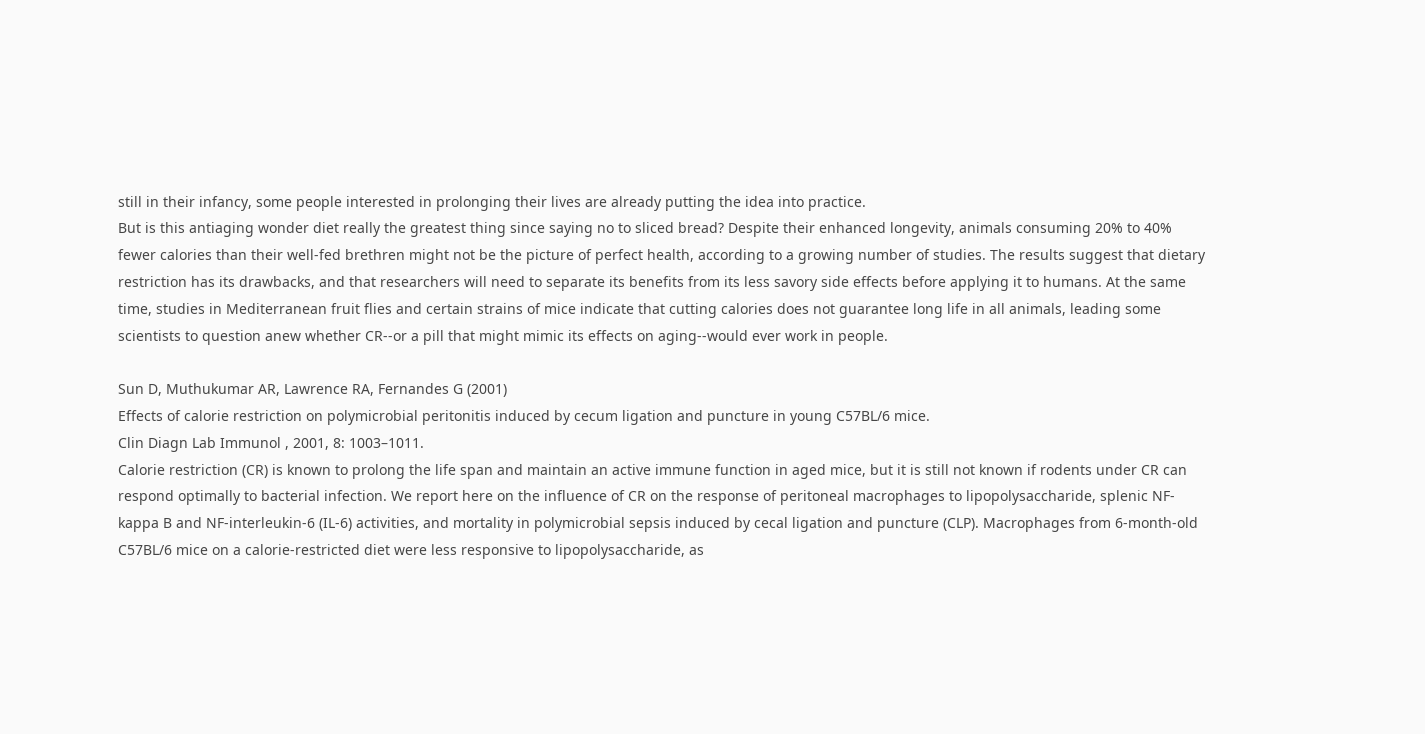still in their infancy, some people interested in prolonging their lives are already putting the idea into practice.
But is this antiaging wonder diet really the greatest thing since saying no to sliced bread? Despite their enhanced longevity, animals consuming 20% to 40% fewer calories than their well-fed brethren might not be the picture of perfect health, according to a growing number of studies. The results suggest that dietary restriction has its drawbacks, and that researchers will need to separate its benefits from its less savory side effects before applying it to humans. At the same time, studies in Mediterranean fruit flies and certain strains of mice indicate that cutting calories does not guarantee long life in all animals, leading some scientists to question anew whether CR--or a pill that might mimic its effects on aging--would ever work in people.

Sun D, Muthukumar AR, Lawrence RA, Fernandes G (2001)
Effects of calorie restriction on polymicrobial peritonitis induced by cecum ligation and puncture in young C57BL/6 mice.
Clin Diagn Lab Immunol , 2001, 8: 1003–1011.
Calorie restriction (CR) is known to prolong the life span and maintain an active immune function in aged mice, but it is still not known if rodents under CR can respond optimally to bacterial infection. We report here on the influence of CR on the response of peritoneal macrophages to lipopolysaccharide, splenic NF-kappa B and NF-interleukin-6 (IL-6) activities, and mortality in polymicrobial sepsis induced by cecal ligation and puncture (CLP). Macrophages from 6-month-old C57BL/6 mice on a calorie-restricted diet were less responsive to lipopolysaccharide, as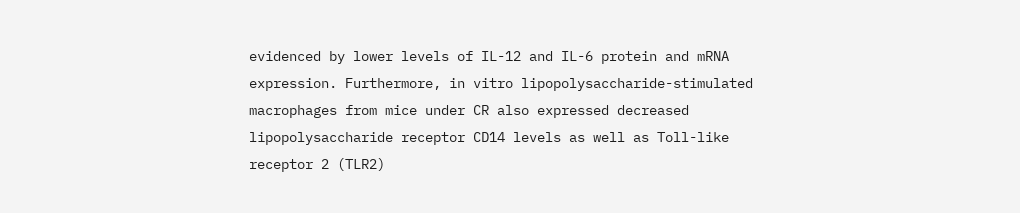evidenced by lower levels of IL-12 and IL-6 protein and mRNA expression. Furthermore, in vitro lipopolysaccharide-stimulated macrophages from mice under CR also expressed decreased lipopolysaccharide receptor CD14 levels as well as Toll-like receptor 2 (TLR2)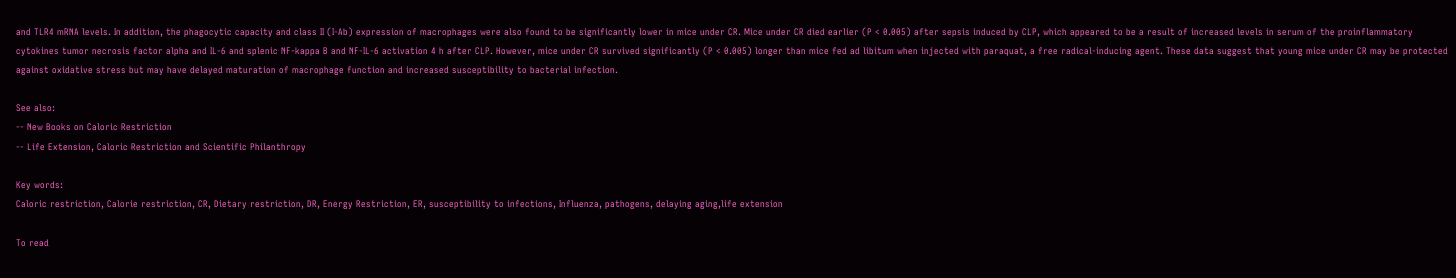and TLR4 mRNA levels. In addition, the phagocytic capacity and class II (I-Ab) expression of macrophages were also found to be significantly lower in mice under CR. Mice under CR died earlier (P < 0.005) after sepsis induced by CLP, which appeared to be a result of increased levels in serum of the proinflammatory cytokines tumor necrosis factor alpha and IL-6 and splenic NF-kappa B and NF-IL-6 activation 4 h after CLP. However, mice under CR survived significantly (P < 0.005) longer than mice fed ad libitum when injected with paraquat, a free radical-inducing agent. These data suggest that young mice under CR may be protected against oxidative stress but may have delayed maturation of macrophage function and increased susceptibility to bacterial infection.

See also:
-- New Books on Caloric Restriction
-- Life Extension, Caloric Restriction and Scientific Philanthropy

Key words:
Caloric restriction, Calorie restriction, CR, Dietary restriction, DR, Energy Restriction, ER, susceptibility to infections, Influenza, pathogens, delaying aging,life extension

To read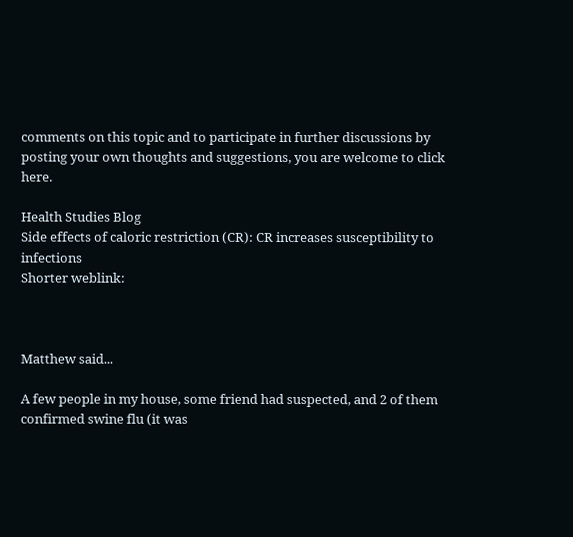comments on this topic and to participate in further discussions by posting your own thoughts and suggestions, you are welcome to click here.

Health Studies Blog
Side effects of caloric restriction (CR): CR increases susceptibility to infections
Shorter weblink:



Matthew said...

A few people in my house, some friend had suspected, and 2 of them confirmed swine flu (it was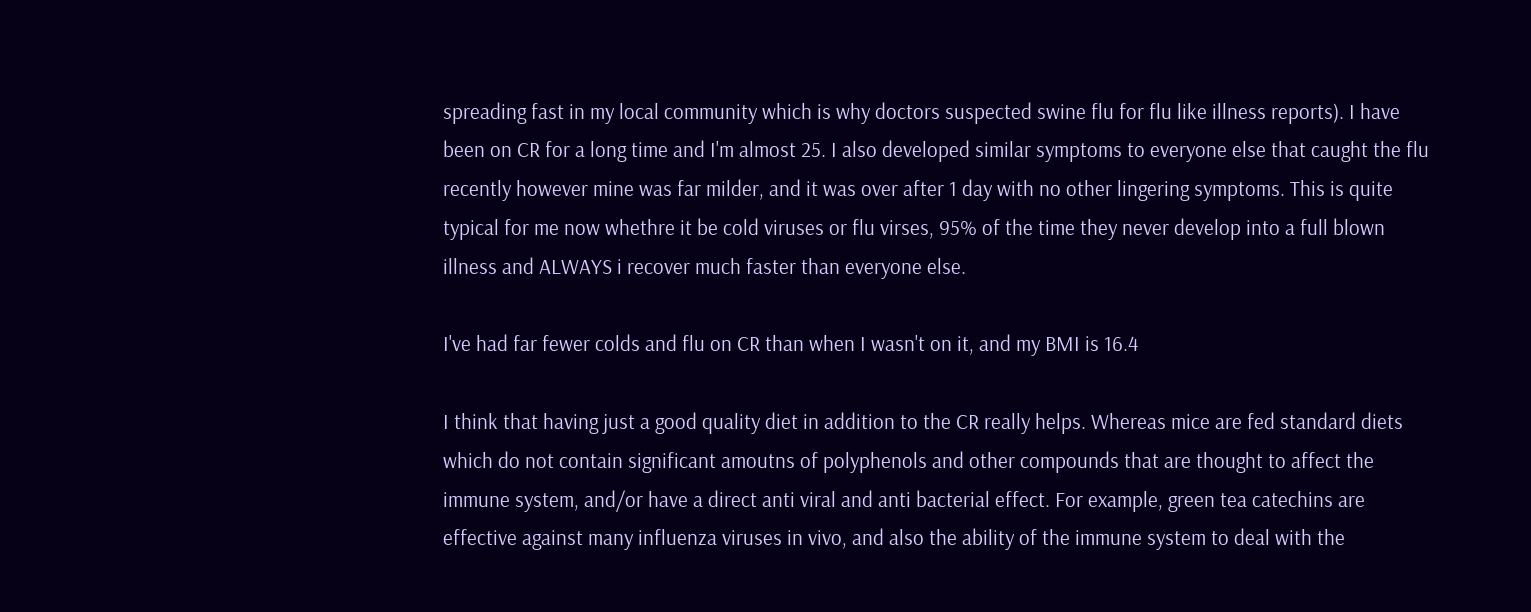spreading fast in my local community which is why doctors suspected swine flu for flu like illness reports). I have been on CR for a long time and I'm almost 25. I also developed similar symptoms to everyone else that caught the flu recently however mine was far milder, and it was over after 1 day with no other lingering symptoms. This is quite typical for me now whethre it be cold viruses or flu virses, 95% of the time they never develop into a full blown illness and ALWAYS i recover much faster than everyone else.

I've had far fewer colds and flu on CR than when I wasn't on it, and my BMI is 16.4

I think that having just a good quality diet in addition to the CR really helps. Whereas mice are fed standard diets which do not contain significant amoutns of polyphenols and other compounds that are thought to affect the immune system, and/or have a direct anti viral and anti bacterial effect. For example, green tea catechins are effective against many influenza viruses in vivo, and also the ability of the immune system to deal with the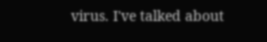virus. I've talked about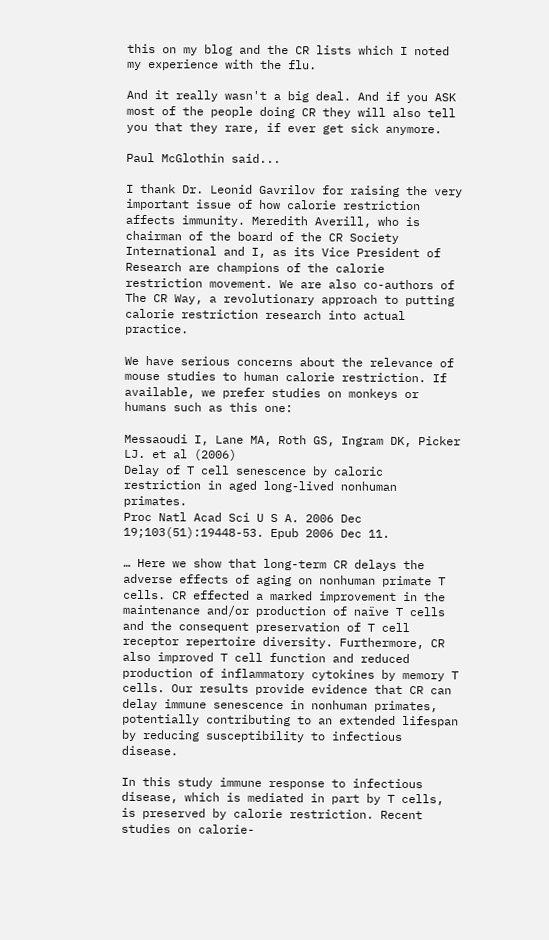this on my blog and the CR lists which I noted my experience with the flu.

And it really wasn't a big deal. And if you ASK most of the people doing CR they will also tell you that they rare, if ever get sick anymore.

Paul McGlothin said...

I thank Dr. Leonid Gavrilov for raising the very important issue of how calorie restriction affects immunity. Meredith Averill, who is chairman of the board of the CR Society International and I, as its Vice President of Research are champions of the calorie restriction movement. We are also co-authors of The CR Way, a revolutionary approach to putting calorie restriction research into actual practice.

We have serious concerns about the relevance of mouse studies to human calorie restriction. If available, we prefer studies on monkeys or humans such as this one:

Messaoudi I, Lane MA, Roth GS, Ingram DK, Picker LJ. et al (2006)
Delay of T cell senescence by caloric restriction in aged long-lived nonhuman primates.
Proc Natl Acad Sci U S A. 2006 Dec 19;103(51):19448-53. Epub 2006 Dec 11.

… Here we show that long-term CR delays the adverse effects of aging on nonhuman primate T cells. CR effected a marked improvement in the maintenance and/or production of naïve T cells and the consequent preservation of T cell receptor repertoire diversity. Furthermore, CR also improved T cell function and reduced production of inflammatory cytokines by memory T cells. Our results provide evidence that CR can delay immune senescence in nonhuman primates, potentially contributing to an extended lifespan by reducing susceptibility to infectious disease.

In this study immune response to infectious disease, which is mediated in part by T cells, is preserved by calorie restriction. Recent studies on calorie-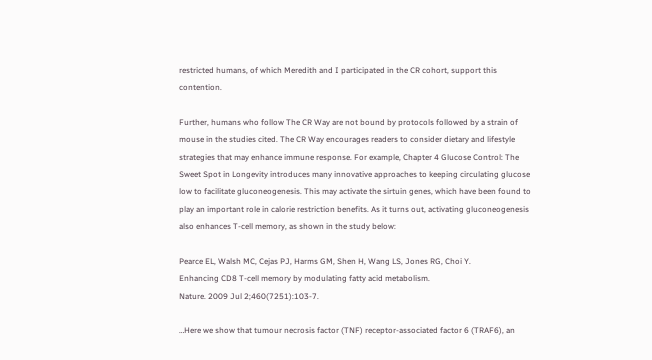restricted humans, of which Meredith and I participated in the CR cohort, support this contention.

Further, humans who follow The CR Way are not bound by protocols followed by a strain of mouse in the studies cited. The CR Way encourages readers to consider dietary and lifestyle strategies that may enhance immune response. For example, Chapter 4 Glucose Control: The Sweet Spot in Longevity introduces many innovative approaches to keeping circulating glucose low to facilitate gluconeogenesis. This may activate the sirtuin genes, which have been found to play an important role in calorie restriction benefits. As it turns out, activating gluconeogenesis also enhances T-cell memory, as shown in the study below:

Pearce EL, Walsh MC, Cejas PJ, Harms GM, Shen H, Wang LS, Jones RG, Choi Y.
Enhancing CD8 T-cell memory by modulating fatty acid metabolism.
Nature. 2009 Jul 2;460(7251):103-7.

…Here we show that tumour necrosis factor (TNF) receptor-associated factor 6 (TRAF6), an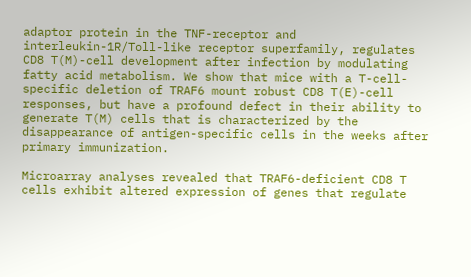adaptor protein in the TNF-receptor and interleukin-1R/Toll-like receptor superfamily, regulates CD8 T(M)-cell development after infection by modulating fatty acid metabolism. We show that mice with a T-cell-specific deletion of TRAF6 mount robust CD8 T(E)-cell responses, but have a profound defect in their ability to generate T(M) cells that is characterized by the disappearance of antigen-specific cells in the weeks after primary immunization.

Microarray analyses revealed that TRAF6-deficient CD8 T cells exhibit altered expression of genes that regulate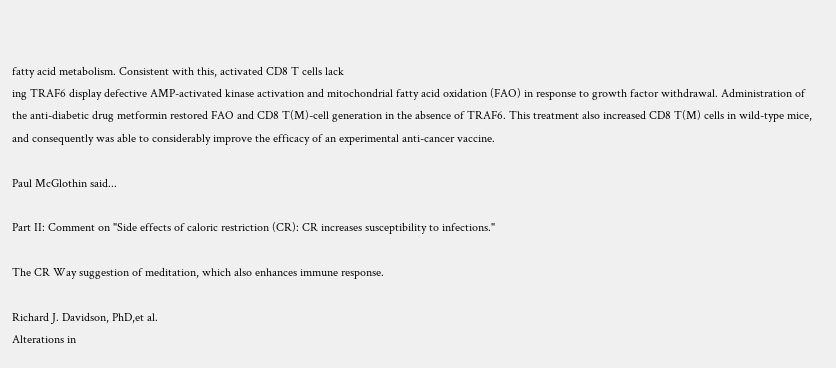fatty acid metabolism. Consistent with this, activated CD8 T cells lack
ing TRAF6 display defective AMP-activated kinase activation and mitochondrial fatty acid oxidation (FAO) in response to growth factor withdrawal. Administration of the anti-diabetic drug metformin restored FAO and CD8 T(M)-cell generation in the absence of TRAF6. This treatment also increased CD8 T(M) cells in wild-type mice, and consequently was able to considerably improve the efficacy of an experimental anti-cancer vaccine.

Paul McGlothin said...

Part II: Comment on "Side effects of caloric restriction (CR): CR increases susceptibility to infections."

The CR Way suggestion of meditation, which also enhances immune response.

Richard J. Davidson, PhD,et al.
Alterations in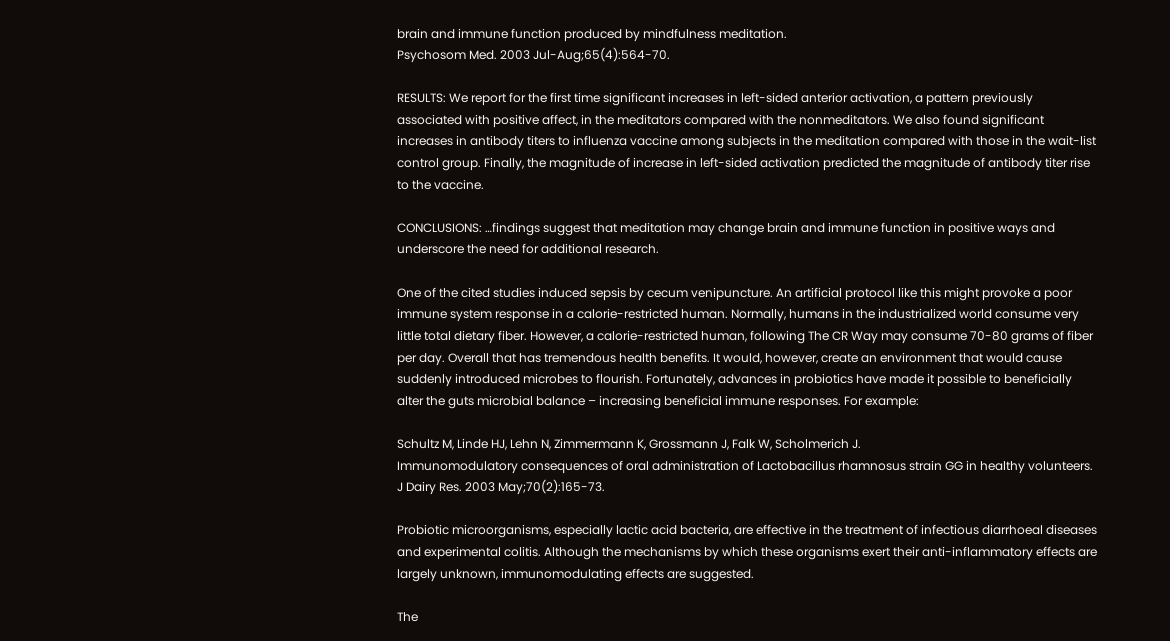brain and immune function produced by mindfulness meditation.
Psychosom Med. 2003 Jul-Aug;65(4):564-70.

RESULTS: We report for the first time significant increases in left-sided anterior activation, a pattern previously associated with positive affect, in the meditators compared with the nonmeditators. We also found significant increases in antibody titers to influenza vaccine among subjects in the meditation compared with those in the wait-list control group. Finally, the magnitude of increase in left-sided activation predicted the magnitude of antibody titer rise to the vaccine.

CONCLUSIONS: …findings suggest that meditation may change brain and immune function in positive ways and underscore the need for additional research.

One of the cited studies induced sepsis by cecum venipuncture. An artificial protocol like this might provoke a poor immune system response in a calorie-restricted human. Normally, humans in the industrialized world consume very little total dietary fiber. However, a calorie-restricted human, following The CR Way may consume 70-80 grams of fiber per day. Overall that has tremendous health benefits. It would, however, create an environment that would cause suddenly introduced microbes to flourish. Fortunately, advances in probiotics have made it possible to beneficially alter the guts microbial balance – increasing beneficial immune responses. For example:

Schultz M, Linde HJ, Lehn N, Zimmermann K, Grossmann J, Falk W, Scholmerich J.
Immunomodulatory consequences of oral administration of Lactobacillus rhamnosus strain GG in healthy volunteers.
J Dairy Res. 2003 May;70(2):165-73.

Probiotic microorganisms, especially lactic acid bacteria, are effective in the treatment of infectious diarrhoeal diseases and experimental colitis. Although the mechanisms by which these organisms exert their anti-inflammatory effects are largely unknown, immunomodulating effects are suggested.

The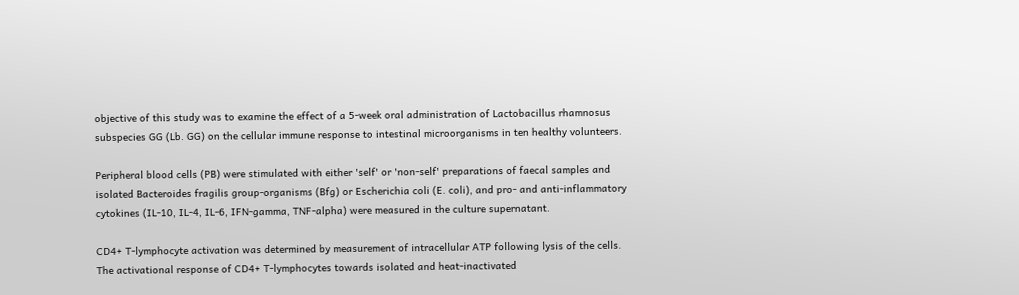objective of this study was to examine the effect of a 5-week oral administration of Lactobacillus rhamnosus subspecies GG (Lb. GG) on the cellular immune response to intestinal microorganisms in ten healthy volunteers.

Peripheral blood cells (PB) were stimulated with either 'self' or 'non-self' preparations of faecal samples and isolated Bacteroides fragilis group-organisms (Bfg) or Escherichia coli (E. coli), and pro- and anti-inflammatory cytokines (IL-10, IL-4, IL-6, IFN-gamma, TNF-alpha) were measured in the culture supernatant.

CD4+ T-lymphocyte activation was determined by measurement of intracellular ATP following lysis of the cells. The activational response of CD4+ T-lymphocytes towards isolated and heat-inactivated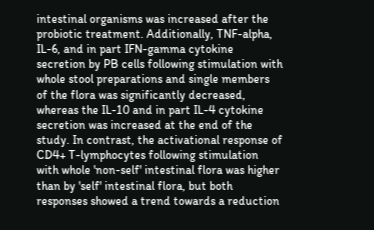intestinal organisms was increased after the probiotic treatment. Additionally, TNF-alpha, IL-6, and in part IFN-gamma cytokine secretion by PB cells following stimulation with whole stool preparations and single members of the flora was significantly decreased, whereas the IL-10 and in part IL-4 cytokine secretion was increased at the end of the study. In contrast, the activational response of CD4+ T-lymphocytes following stimulation with whole 'non-self' intestinal flora was higher than by 'self' intestinal flora, but both responses showed a trend towards a reduction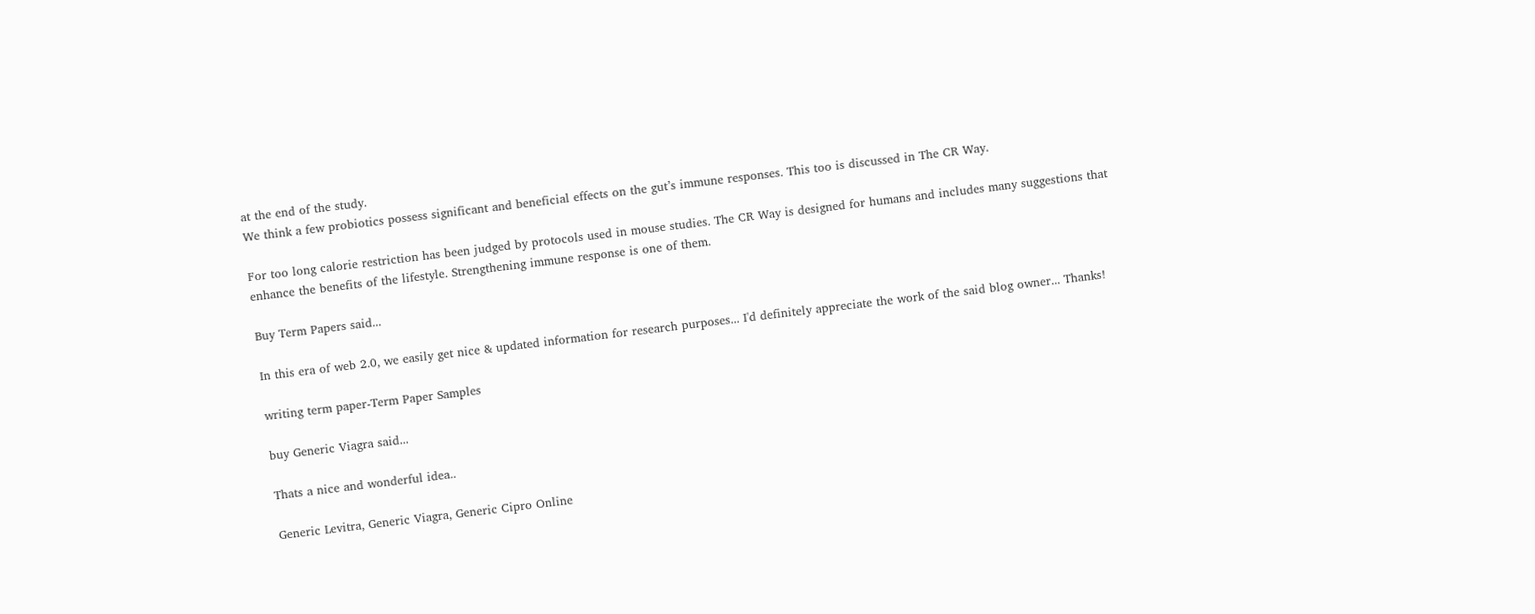at the end of the study.
We think a few probiotics possess significant and beneficial effects on the gut’s immune responses. This too is discussed in The CR Way.

For too long calorie restriction has been judged by protocols used in mouse studies. The CR Way is designed for humans and includes many suggestions that enhance the benefits of the lifestyle. Strengthening immune response is one of them.

Buy Term Papers said...

In this era of web 2.0, we easily get nice & updated information for research purposes... I'd definitely appreciate the work of the said blog owner... Thanks!

writing term paper-Term Paper Samples

buy Generic Viagra said...

Thats a nice and wonderful idea..

Generic Levitra, Generic Viagra, Generic Cipro Online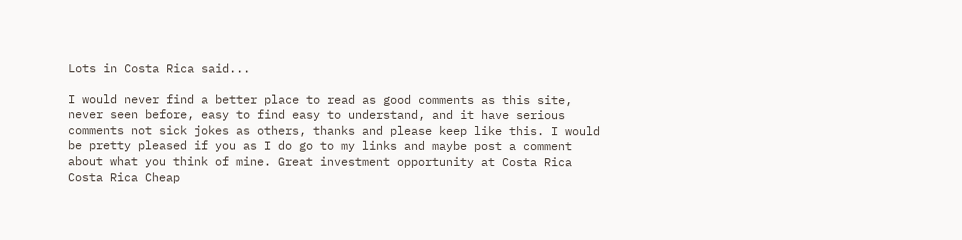Lots in Costa Rica said...

I would never find a better place to read as good comments as this site, never seen before, easy to find easy to understand, and it have serious comments not sick jokes as others, thanks and please keep like this. I would be pretty pleased if you as I do go to my links and maybe post a comment about what you think of mine. Great investment opportunity at Costa Rica Costa Rica Cheap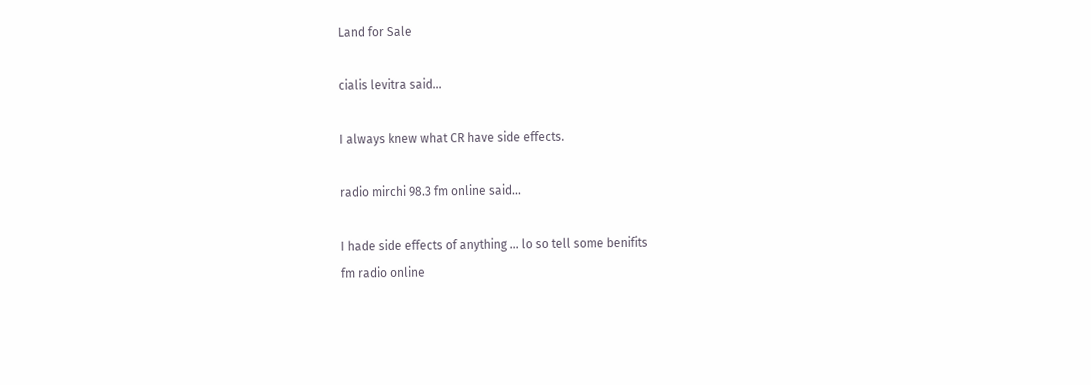Land for Sale

cialis levitra said...

I always knew what CR have side effects.

radio mirchi 98.3 fm online said...

I hade side effects of anything ... lo so tell some benifits
fm radio online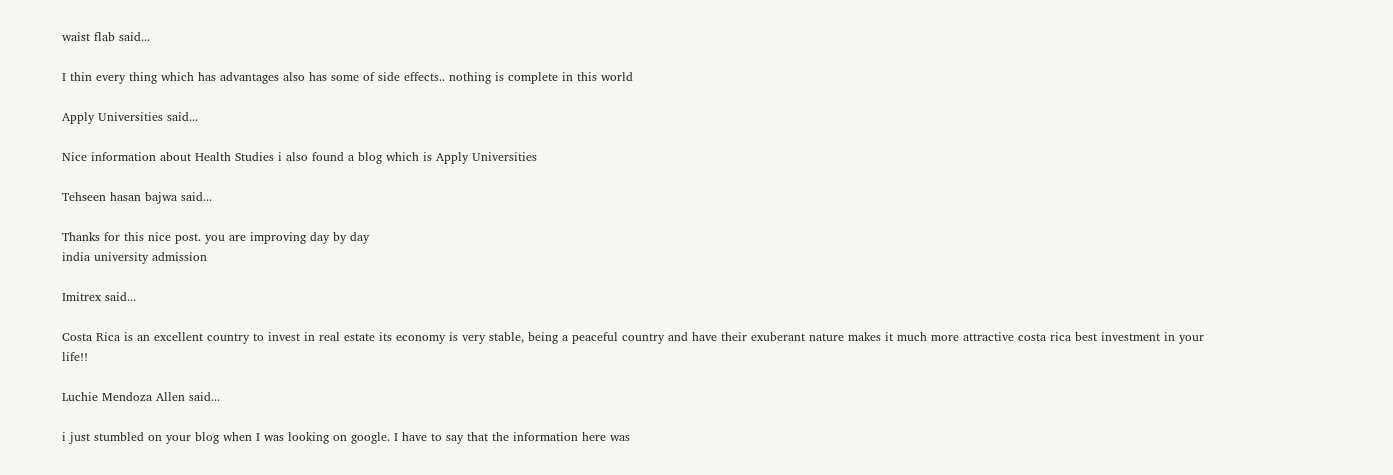waist flab said...

I thin every thing which has advantages also has some of side effects.. nothing is complete in this world

Apply Universities said...

Nice information about Health Studies i also found a blog which is Apply Universities

Tehseen hasan bajwa said...

Thanks for this nice post. you are improving day by day
india university admission

Imitrex said...

Costa Rica is an excellent country to invest in real estate its economy is very stable, being a peaceful country and have their exuberant nature makes it much more attractive costa rica best investment in your life!!

Luchie Mendoza Allen said...

i just stumbled on your blog when I was looking on google. I have to say that the information here was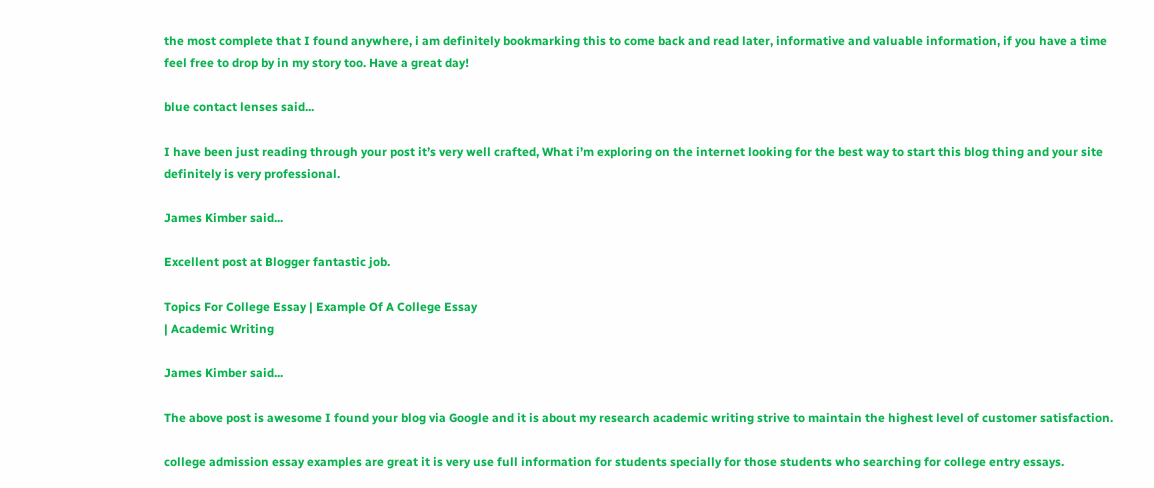the most complete that I found anywhere, i am definitely bookmarking this to come back and read later, informative and valuable information, if you have a time feel free to drop by in my story too. Have a great day!

blue contact lenses said...

I have been just reading through your post it’s very well crafted, What i’m exploring on the internet looking for the best way to start this blog thing and your site definitely is very professional.

James Kimber said...

Excellent post at Blogger fantastic job.

Topics For College Essay | Example Of A College Essay
| Academic Writing

James Kimber said...

The above post is awesome I found your blog via Google and it is about my research academic writing strive to maintain the highest level of customer satisfaction.

college admission essay examples are great it is very use full information for students specially for those students who searching for college entry essays.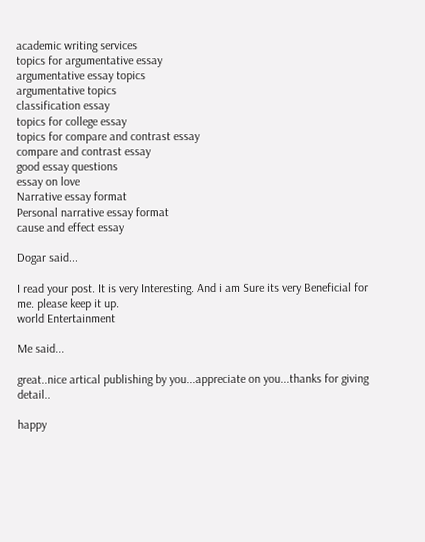academic writing services
topics for argumentative essay
argumentative essay topics
argumentative topics
classification essay
topics for college essay
topics for compare and contrast essay
compare and contrast essay
good essay questions
essay on love
Narrative essay format
Personal narrative essay format
cause and effect essay

Dogar said...

I read your post. It is very Interesting. And i am Sure its very Beneficial for me. please keep it up.
world Entertainment

Me said...

great..nice artical publishing by you...appreciate on you...thanks for giving detail..

happy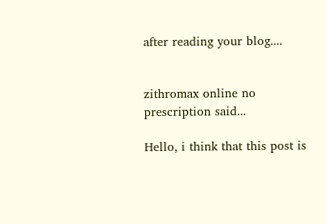after reading your blog....


zithromax online no prescription said...

Hello, i think that this post is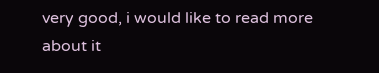very good, i would like to read more about it